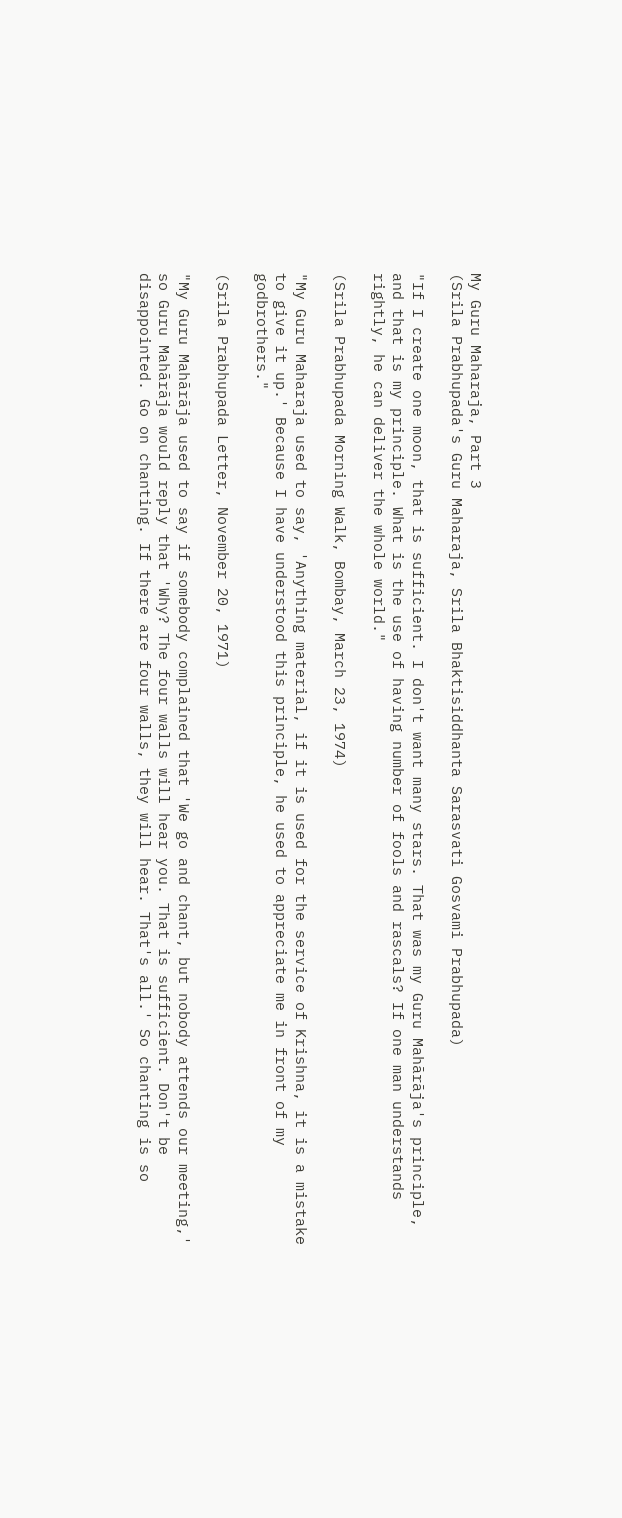My Guru Maharaja, Part 3
(Srila Prabhupada's Guru Maharaja, Srila Bhaktisiddhanta Sarasvati Gosvami Prabhupada)

"If I create one moon, that is sufficient. I don't want many stars. That was my Guru Mahārāja's principle, and that is my principle. What is the use of having number of fools and rascals? If one man understands rightly, he can deliver the whole world."

(Srila Prabhupada Morning Walk, Bombay, March 23, 1974)

"My Guru Maharaja used to say, 'Anything material, if it is used for the service of Krishna, it is a mistake to give it up.' Because I have understood this principle, he used to appreciate me in front of my godbrothers."

(Srila Prabhupada Letter, November 20, 1971)

"My Guru Mahārāja used to say if somebody complained that 'We go and chant, but nobody attends our meeting,' so Guru Mahārāja would reply that 'Why? The four walls will hear you. That is sufficient. Don't be disappointed. Go on chanting. If there are four walls, they will hear. That's all.' So chanting is so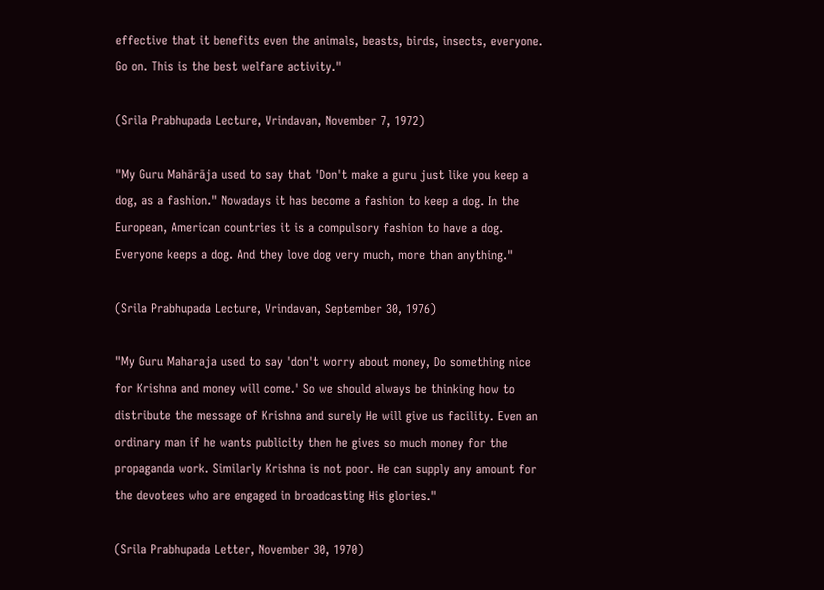effective that it benefits even the animals, beasts, birds, insects, everyone. Go on. This is the best welfare activity."

(Srila Prabhupada Lecture, Vrindavan, November 7, 1972)

"My Guru Mahārāja used to say that 'Don't make a guru just like you keep a dog, as a fashion." Nowadays it has become a fashion to keep a dog. In the European, American countries it is a compulsory fashion to have a dog. Everyone keeps a dog. And they love dog very much, more than anything."

(Srila Prabhupada Lecture, Vrindavan, September 30, 1976)

"My Guru Maharaja used to say 'don't worry about money, Do something nice for Krishna and money will come.' So we should always be thinking how to distribute the message of Krishna and surely He will give us facility. Even an ordinary man if he wants publicity then he gives so much money for the propaganda work. Similarly Krishna is not poor. He can supply any amount for the devotees who are engaged in broadcasting His glories."

(Srila Prabhupada Letter, November 30, 1970)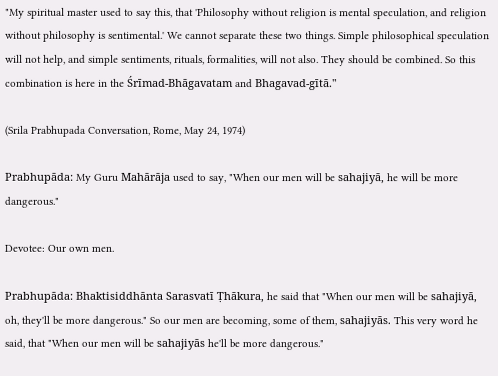"My spiritual master used to say this, that 'Philosophy without religion is mental speculation, and religion without philosophy is sentimental.' We cannot separate these two things. Simple philosophical speculation will not help, and simple sentiments, rituals, formalities, will not also. They should be combined. So this combination is here in the Śrīmad-Bhāgavatam and Bhagavad-gītā."

(Srila Prabhupada Conversation, Rome, May 24, 1974)

Prabhupāda: My Guru Mahārāja used to say, "When our men will be sahajiyā, he will be more dangerous."

Devotee: Our own men.

Prabhupāda: Bhaktisiddhānta Sarasvatī Ṭhākura, he said that "When our men will be sahajiyā, oh, they'll be more dangerous." So our men are becoming, some of them, sahajiyās. This very word he said, that "When our men will be sahajiyās he'll be more dangerous."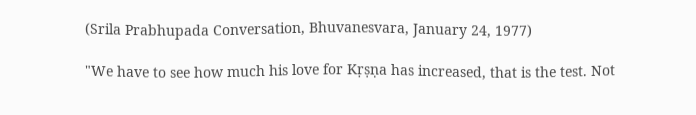(Srila Prabhupada Conversation, Bhuvanesvara, January 24, 1977)

"We have to see how much his love for Kṛṣṇa has increased, that is the test. Not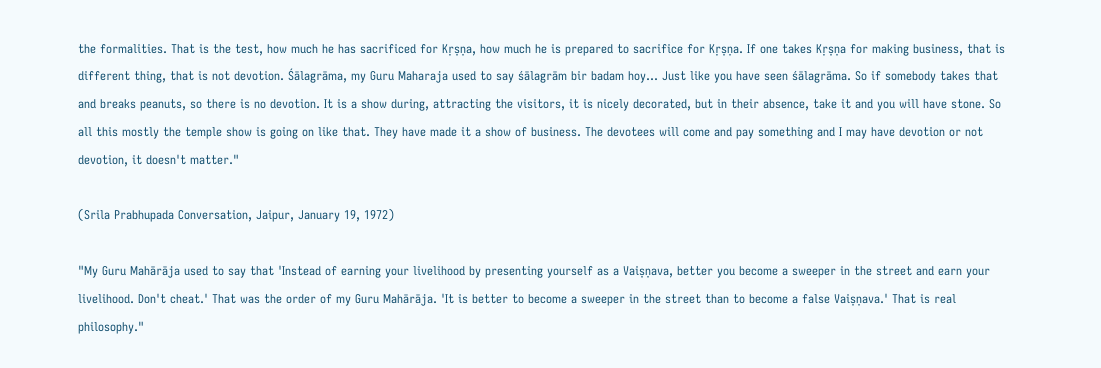the formalities. That is the test, how much he has sacrificed for Kṛṣṇa, how much he is prepared to sacrifice for Kṛṣṇa. If one takes Kṛṣṇa for making business, that is different thing, that is not devotion. Śālagrāma, my Guru Maharaja used to say śālagrām bir badam hoy... Just like you have seen śālagrāma. So if somebody takes that and breaks peanuts, so there is no devotion. It is a show during, attracting the visitors, it is nicely decorated, but in their absence, take it and you will have stone. So all this mostly the temple show is going on like that. They have made it a show of business. The devotees will come and pay something and I may have devotion or not devotion, it doesn't matter."

(Srila Prabhupada Conversation, Jaipur, January 19, 1972)

"My Guru Mahārāja used to say that 'Instead of earning your livelihood by presenting yourself as a Vaiṣṇava, better you become a sweeper in the street and earn your livelihood. Don't cheat.' That was the order of my Guru Mahārāja. 'It is better to become a sweeper in the street than to become a false Vaiṣṇava.' That is real philosophy."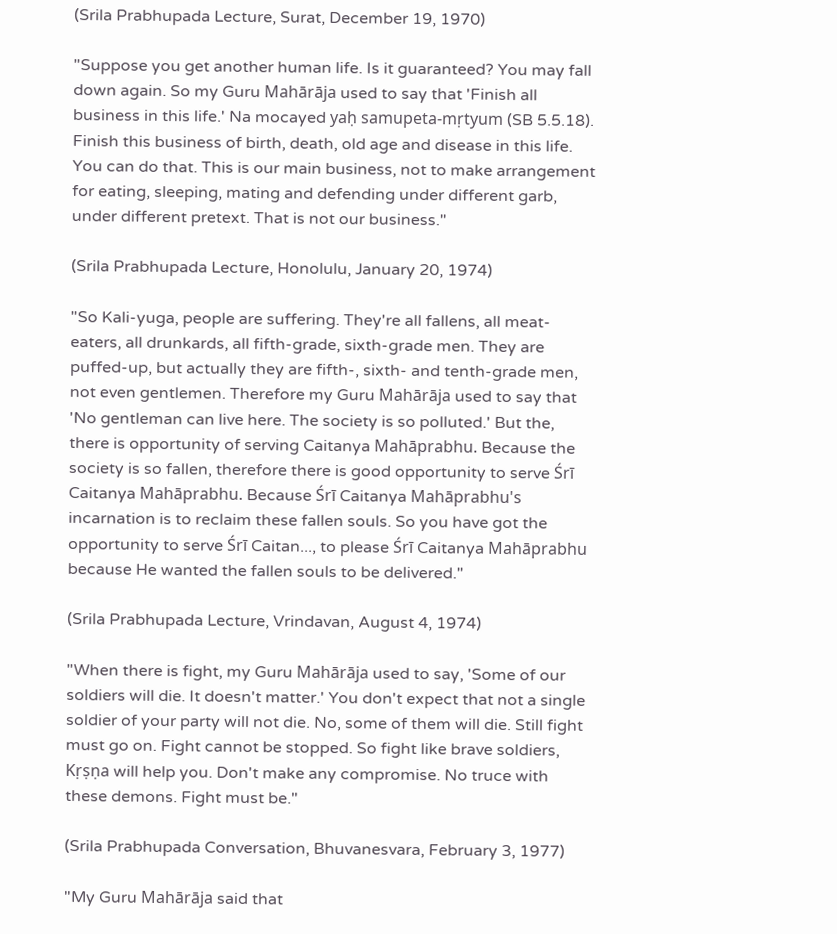(Srila Prabhupada Lecture, Surat, December 19, 1970)

"Suppose you get another human life. Is it guaranteed? You may fall down again. So my Guru Mahārāja used to say that 'Finish all business in this life.' Na mocayed yaḥ samupeta-mṛtyum (SB 5.5.18). Finish this business of birth, death, old age and disease in this life. You can do that. This is our main business, not to make arrangement for eating, sleeping, mating and defending under different garb, under different pretext. That is not our business."

(Srila Prabhupada Lecture, Honolulu, January 20, 1974)

"So Kali-yuga, people are suffering. They're all fallens, all meat-eaters, all drunkards, all fifth-grade, sixth-grade men. They are puffed-up, but actually they are fifth-, sixth- and tenth-grade men, not even gentlemen. Therefore my Guru Mahārāja used to say that 'No gentleman can live here. The society is so polluted.' But the, there is opportunity of serving Caitanya Mahāprabhu. Because the society is so fallen, therefore there is good opportunity to serve Śrī Caitanya Mahāprabhu. Because Śrī Caitanya Mahāprabhu's incarnation is to reclaim these fallen souls. So you have got the opportunity to serve Śrī Caitan..., to please Śrī Caitanya Mahāprabhu because He wanted the fallen souls to be delivered."

(Srila Prabhupada Lecture, Vrindavan, August 4, 1974)

"When there is fight, my Guru Mahārāja used to say, 'Some of our soldiers will die. It doesn't matter.' You don't expect that not a single soldier of your party will not die. No, some of them will die. Still fight must go on. Fight cannot be stopped. So fight like brave soldiers, Kṛṣṇa will help you. Don't make any compromise. No truce with these demons. Fight must be."

(Srila Prabhupada Conversation, Bhuvanesvara, February 3, 1977)

"My Guru Mahārāja said that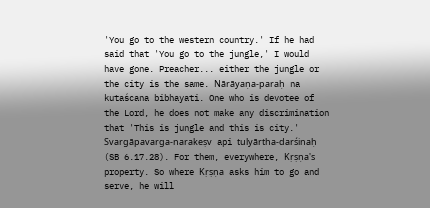'You go to the western country.' If he had said that 'You go to the jungle,' I would have gone. Preacher... either the jungle or the city is the same. Nārāyaṇa-paraḥ na kutaścana bibhayati. One who is devotee of the Lord, he does not make any discrimination that 'This is jungle and this is city.' Svargāpavarga-narakeṣv api tulyārtha-darśinaḥ (SB 6.17.28). For them, everywhere, Kṛṣṇa's property. So where Kṛṣṇa asks him to go and serve, he will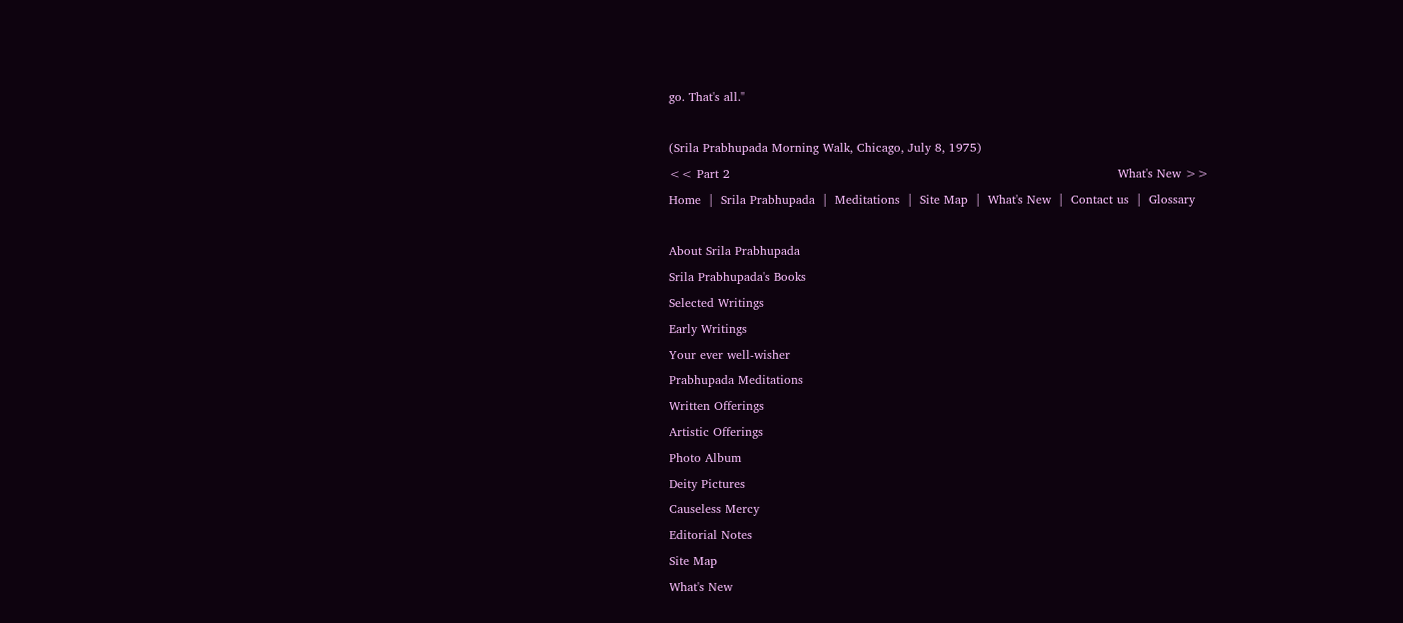go. That's all."

(Srila Prabhupada Morning Walk, Chicago, July 8, 1975)
<< Part 2                                                                                                 What's New >>
Home  |  Srila Prabhupada  |  Meditations  |  Site Map  |  What's New  |  Contact us  |  Glossary

About Srila Prabhupada
Srila Prabhupada's Books
Selected Writings
Early Writings
Your ever well-wisher
Prabhupada Meditations
Written Offerings
Artistic Offerings
Photo Album
Deity Pictures
Causeless Mercy
Editorial Notes
Site Map
What's New